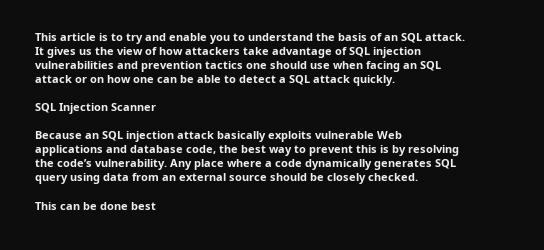This article is to try and enable you to understand the basis of an SQL attack. It gives us the view of how attackers take advantage of SQL injection vulnerabilities and prevention tactics one should use when facing an SQL attack or on how one can be able to detect a SQL attack quickly.

SQL Injection Scanner

Because an SQL injection attack basically exploits vulnerable Web applications and database code, the best way to prevent this is by resolving the code’s vulnerability. Any place where a code dynamically generates SQL query using data from an external source should be closely checked.

This can be done best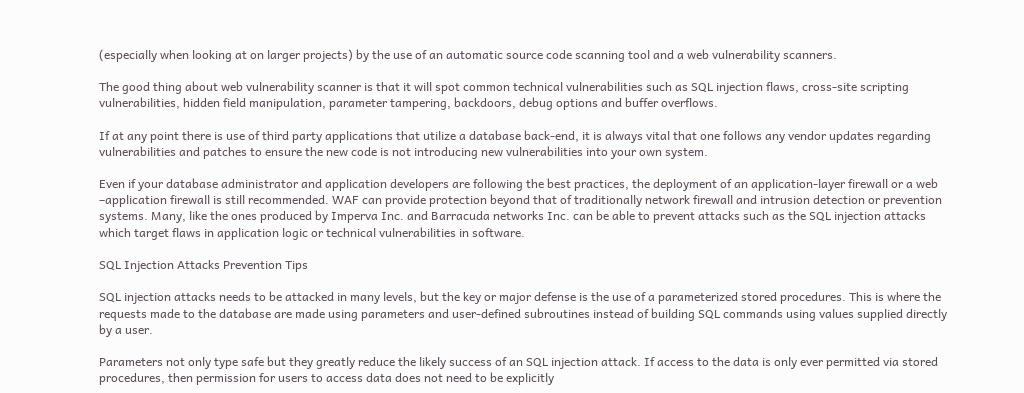(especially when looking at on larger projects) by the use of an automatic source code scanning tool and a web vulnerability scanners.

The good thing about web vulnerability scanner is that it will spot common technical vulnerabilities such as SQL injection flaws, cross-site scripting vulnerabilities, hidden field manipulation, parameter tampering, backdoors, debug options and buffer overflows.

If at any point there is use of third party applications that utilize a database back-end, it is always vital that one follows any vendor updates regarding vulnerabilities and patches to ensure the new code is not introducing new vulnerabilities into your own system.

Even if your database administrator and application developers are following the best practices, the deployment of an application-layer firewall or a web –application firewall is still recommended. WAF can provide protection beyond that of traditionally network firewall and intrusion detection or prevention systems. Many, like the ones produced by Imperva Inc. and Barracuda networks Inc. can be able to prevent attacks such as the SQL injection attacks which target flaws in application logic or technical vulnerabilities in software.

SQL Injection Attacks Prevention Tips

SQL injection attacks needs to be attacked in many levels, but the key or major defense is the use of a parameterized stored procedures. This is where the requests made to the database are made using parameters and user-defined subroutines instead of building SQL commands using values supplied directly by a user.

Parameters not only type safe but they greatly reduce the likely success of an SQL injection attack. If access to the data is only ever permitted via stored procedures, then permission for users to access data does not need to be explicitly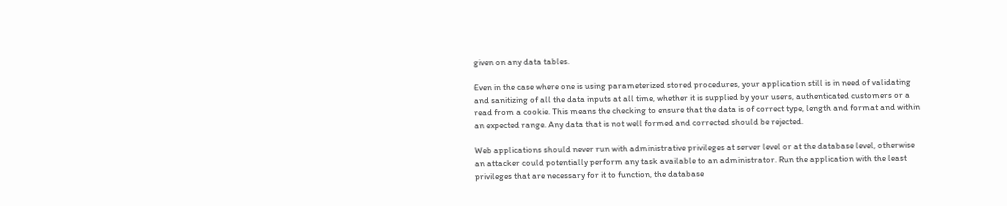given on any data tables.

Even in the case where one is using parameterized stored procedures, your application still is in need of validating and sanitizing of all the data inputs at all time, whether it is supplied by your users, authenticated customers or a read from a cookie. This means the checking to ensure that the data is of correct type, length and format and within an expected range. Any data that is not well formed and corrected should be rejected.

Web applications should never run with administrative privileges at server level or at the database level, otherwise an attacker could potentially perform any task available to an administrator. Run the application with the least privileges that are necessary for it to function, the database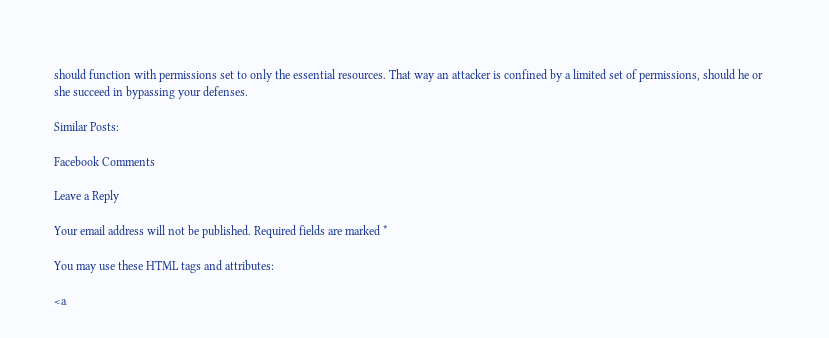should function with permissions set to only the essential resources. That way an attacker is confined by a limited set of permissions, should he or she succeed in bypassing your defenses.

Similar Posts:

Facebook Comments

Leave a Reply

Your email address will not be published. Required fields are marked *

You may use these HTML tags and attributes:

<a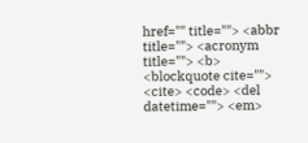href="" title=""> <abbr title=""> <acronym title=""> <b> <blockquote cite=""> <cite> <code> <del datetime=""> <em>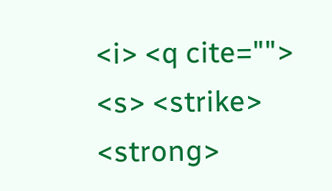<i> <q cite=""> <s> <strike> <strong>